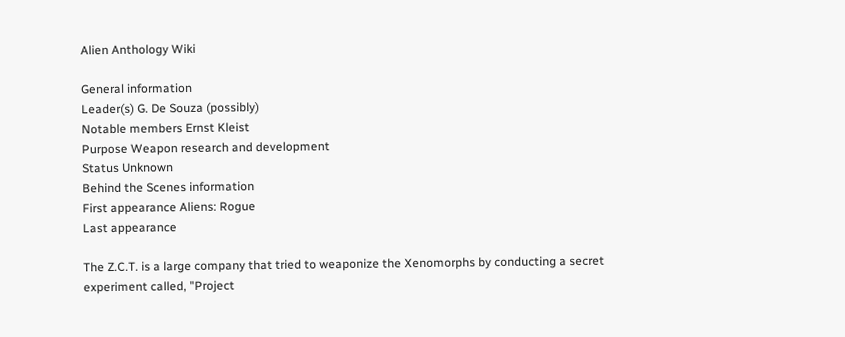Alien Anthology Wiki

General information
Leader(s) G. De Souza (possibly)
Notable members Ernst Kleist
Purpose Weapon research and development
Status Unknown
Behind the Scenes information
First appearance Aliens: Rogue
Last appearance

The Z.C.T. is a large company that tried to weaponize the Xenomorphs by conducting a secret experiment called, "Project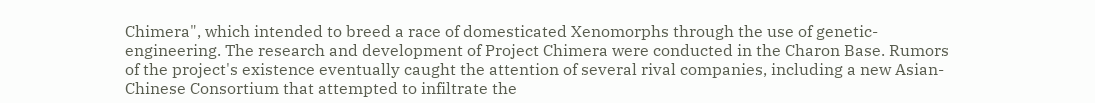Chimera", which intended to breed a race of domesticated Xenomorphs through the use of genetic-engineering. The research and development of Project Chimera were conducted in the Charon Base. Rumors of the project's existence eventually caught the attention of several rival companies, including a new Asian-Chinese Consortium that attempted to infiltrate the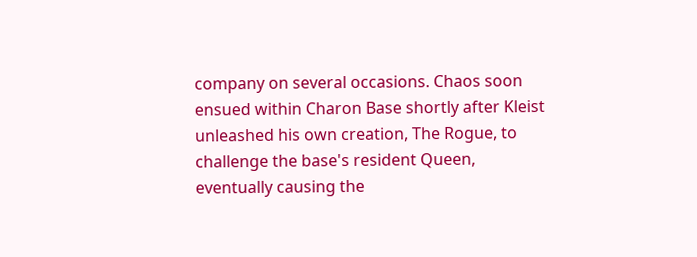company on several occasions. Chaos soon ensued within Charon Base shortly after Kleist unleashed his own creation, The Rogue, to challenge the base's resident Queen, eventually causing the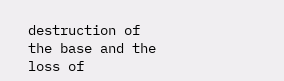destruction of the base and the loss of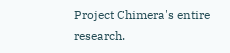Project Chimera's entire research.